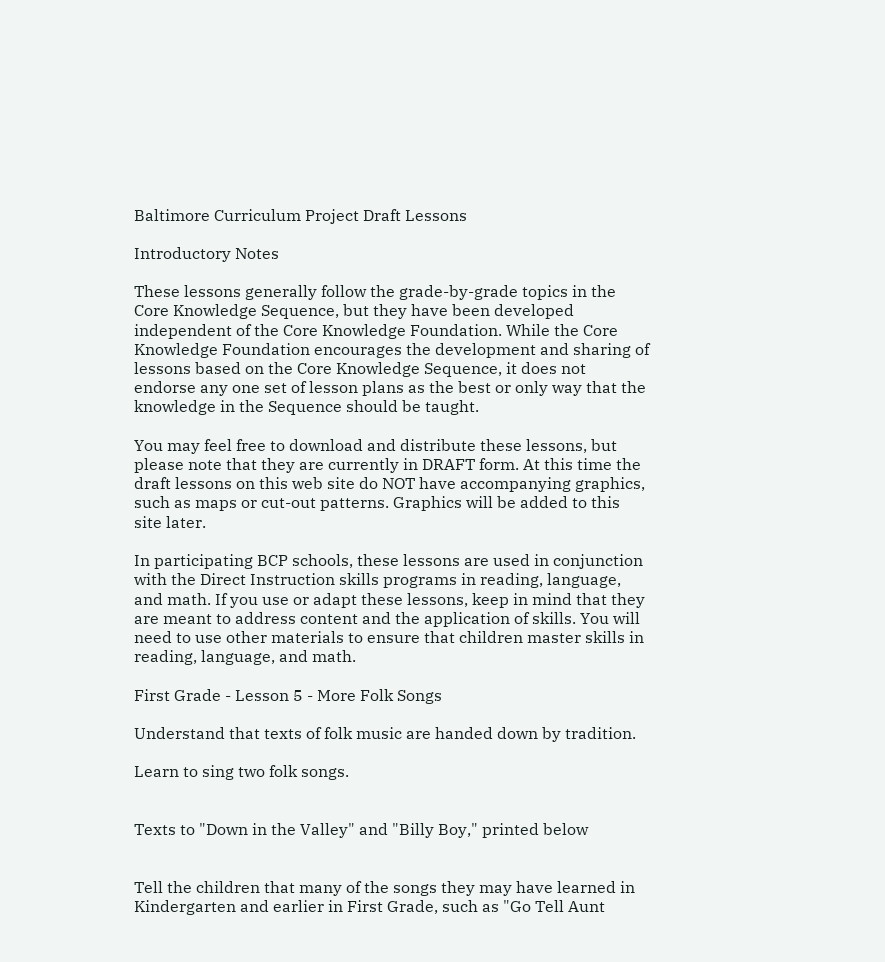Baltimore Curriculum Project Draft Lessons

Introductory Notes

These lessons generally follow the grade-by-grade topics in the Core Knowledge Sequence, but they have been developed independent of the Core Knowledge Foundation. While the Core Knowledge Foundation encourages the development and sharing of lessons based on the Core Knowledge Sequence, it does not endorse any one set of lesson plans as the best or only way that the knowledge in the Sequence should be taught.

You may feel free to download and distribute these lessons, but please note that they are currently in DRAFT form. At this time the draft lessons on this web site do NOT have accompanying graphics, such as maps or cut-out patterns. Graphics will be added to this site later.

In participating BCP schools, these lessons are used in conjunction with the Direct Instruction skills programs in reading, language, and math. If you use or adapt these lessons, keep in mind that they are meant to address content and the application of skills. You will need to use other materials to ensure that children master skills in reading, language, and math.

First Grade - Lesson 5 - More Folk Songs

Understand that texts of folk music are handed down by tradition.

Learn to sing two folk songs.


Texts to "Down in the Valley" and "Billy Boy," printed below


Tell the children that many of the songs they may have learned in Kindergarten and earlier in First Grade, such as "Go Tell Aunt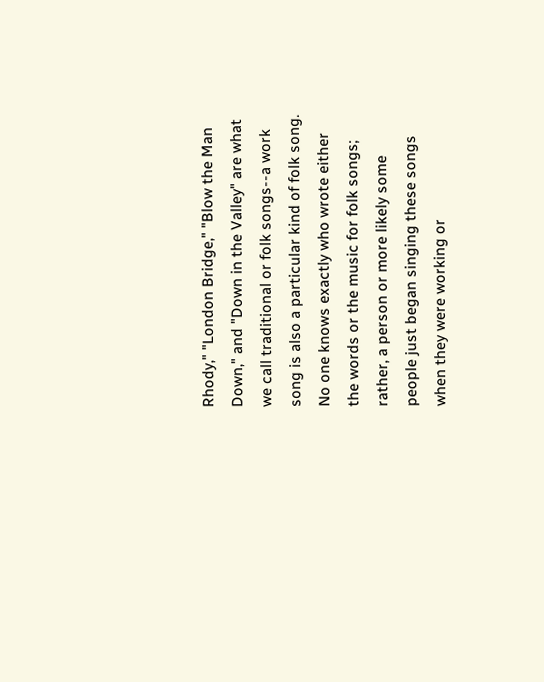Rhody," "London Bridge," "Blow the Man Down," and "Down in the Valley" are what we call traditional or folk songs--a work song is also a particular kind of folk song. No one knows exactly who wrote either the words or the music for folk songs; rather, a person or more likely some people just began singing these songs when they were working or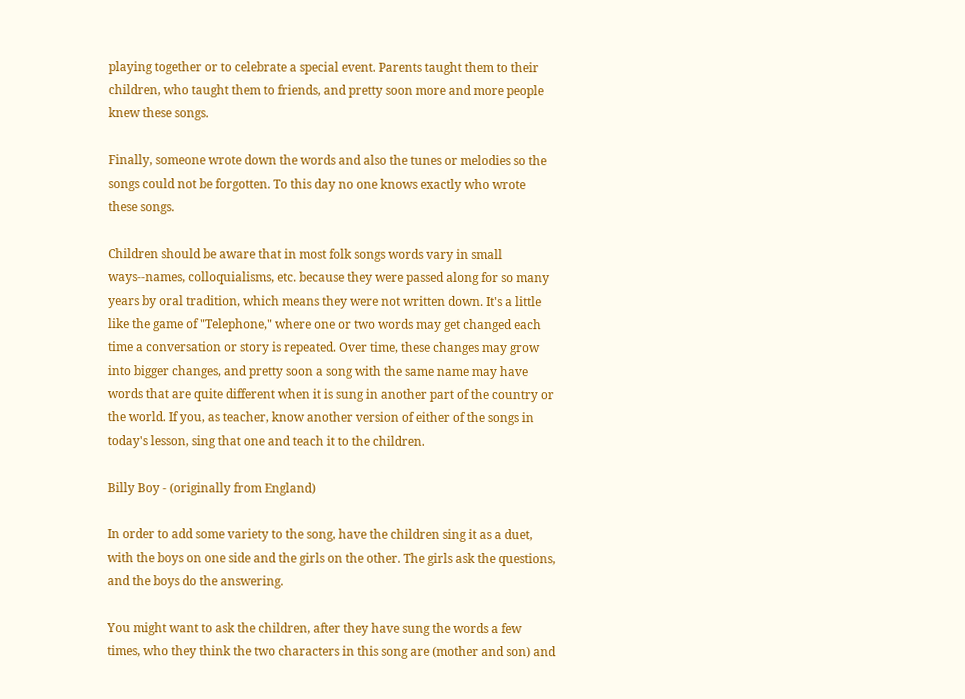playing together or to celebrate a special event. Parents taught them to their children, who taught them to friends, and pretty soon more and more people knew these songs.

Finally, someone wrote down the words and also the tunes or melodies so the songs could not be forgotten. To this day no one knows exactly who wrote these songs.

Children should be aware that in most folk songs words vary in small ways--names, colloquialisms, etc. because they were passed along for so many years by oral tradition, which means they were not written down. It's a little like the game of "Telephone," where one or two words may get changed each time a conversation or story is repeated. Over time, these changes may grow into bigger changes, and pretty soon a song with the same name may have words that are quite different when it is sung in another part of the country or the world. If you, as teacher, know another version of either of the songs in today's lesson, sing that one and teach it to the children.

Billy Boy - (originally from England)

In order to add some variety to the song, have the children sing it as a duet, with the boys on one side and the girls on the other. The girls ask the questions, and the boys do the answering.

You might want to ask the children, after they have sung the words a few times, who they think the two characters in this song are (mother and son) and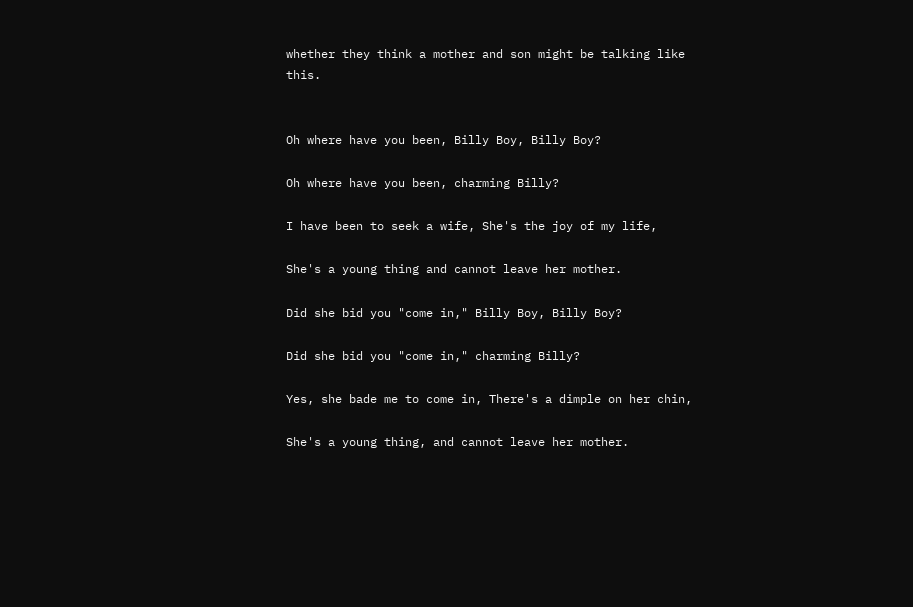whether they think a mother and son might be talking like this.


Oh where have you been, Billy Boy, Billy Boy?

Oh where have you been, charming Billy?

I have been to seek a wife, She's the joy of my life,

She's a young thing and cannot leave her mother.

Did she bid you "come in," Billy Boy, Billy Boy?

Did she bid you "come in," charming Billy?

Yes, she bade me to come in, There's a dimple on her chin,

She's a young thing, and cannot leave her mother.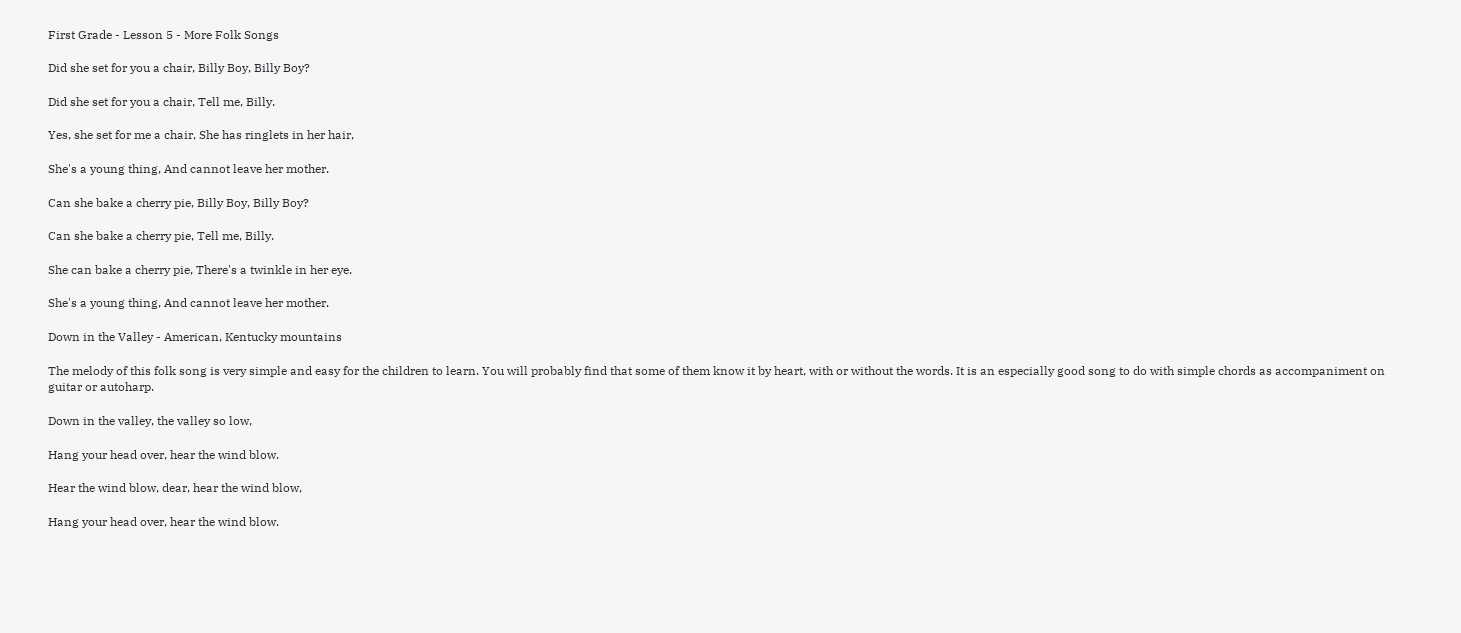First Grade - Lesson 5 - More Folk Songs

Did she set for you a chair, Billy Boy, Billy Boy?

Did she set for you a chair, Tell me, Billy.

Yes, she set for me a chair, She has ringlets in her hair,

She's a young thing, And cannot leave her mother.

Can she bake a cherry pie, Billy Boy, Billy Boy?

Can she bake a cherry pie, Tell me, Billy.

She can bake a cherry pie, There's a twinkle in her eye.

She's a young thing, And cannot leave her mother.

Down in the Valley - American, Kentucky mountains

The melody of this folk song is very simple and easy for the children to learn. You will probably find that some of them know it by heart, with or without the words. It is an especially good song to do with simple chords as accompaniment on guitar or autoharp.

Down in the valley, the valley so low,

Hang your head over, hear the wind blow.

Hear the wind blow, dear, hear the wind blow,

Hang your head over, hear the wind blow.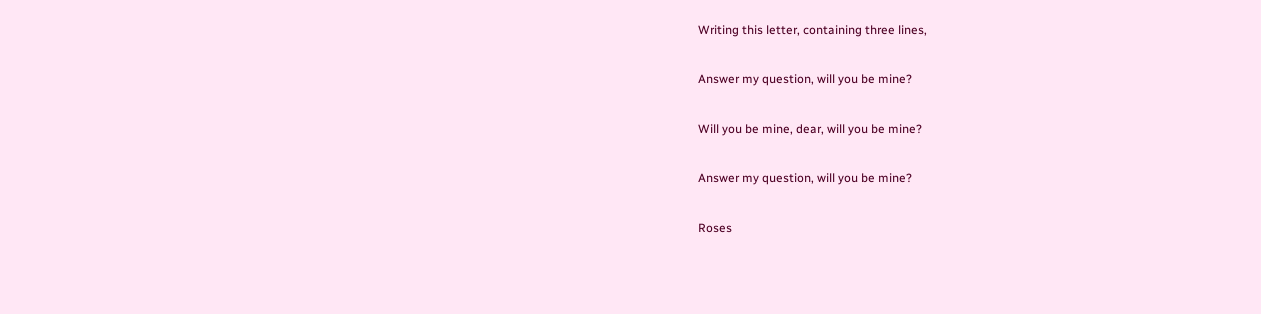Writing this letter, containing three lines,

Answer my question, will you be mine?

Will you be mine, dear, will you be mine?

Answer my question, will you be mine?

Roses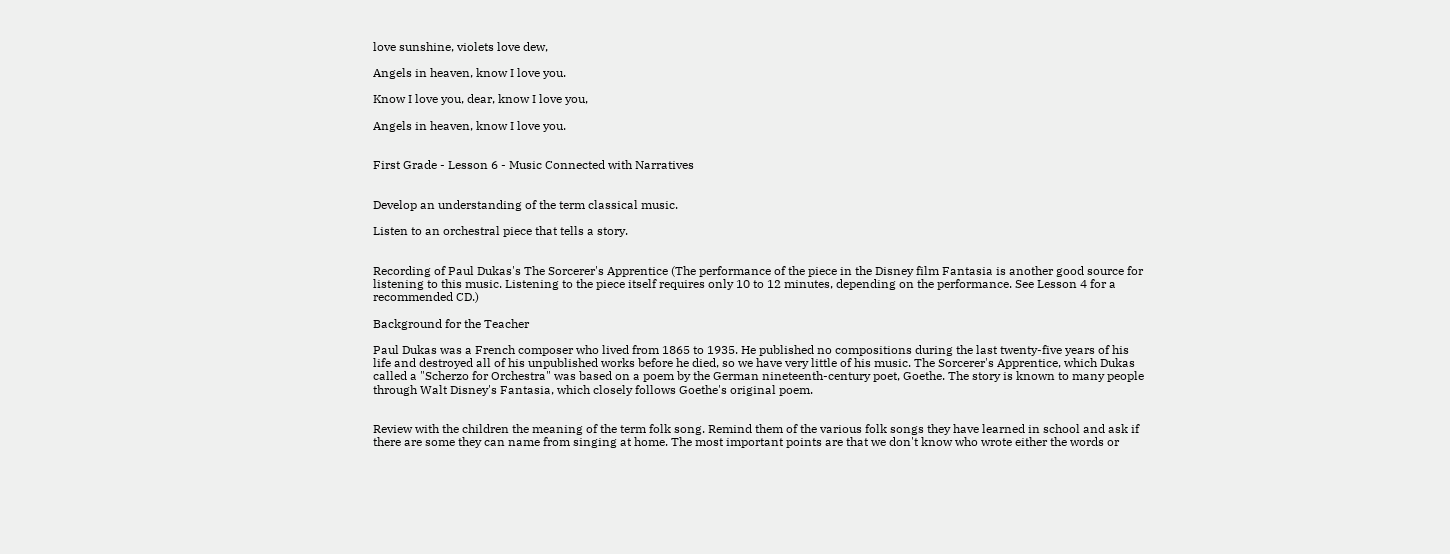love sunshine, violets love dew,

Angels in heaven, know I love you.

Know I love you, dear, know I love you,

Angels in heaven, know I love you.


First Grade - Lesson 6 - Music Connected with Narratives


Develop an understanding of the term classical music.

Listen to an orchestral piece that tells a story.


Recording of Paul Dukas's The Sorcerer's Apprentice (The performance of the piece in the Disney film Fantasia is another good source for listening to this music. Listening to the piece itself requires only 10 to 12 minutes, depending on the performance. See Lesson 4 for a recommended CD.)

Background for the Teacher

Paul Dukas was a French composer who lived from 1865 to 1935. He published no compositions during the last twenty-five years of his life and destroyed all of his unpublished works before he died, so we have very little of his music. The Sorcerer's Apprentice, which Dukas called a "Scherzo for Orchestra" was based on a poem by the German nineteenth-century poet, Goethe. The story is known to many people through Walt Disney's Fantasia, which closely follows Goethe's original poem.


Review with the children the meaning of the term folk song. Remind them of the various folk songs they have learned in school and ask if there are some they can name from singing at home. The most important points are that we don't know who wrote either the words or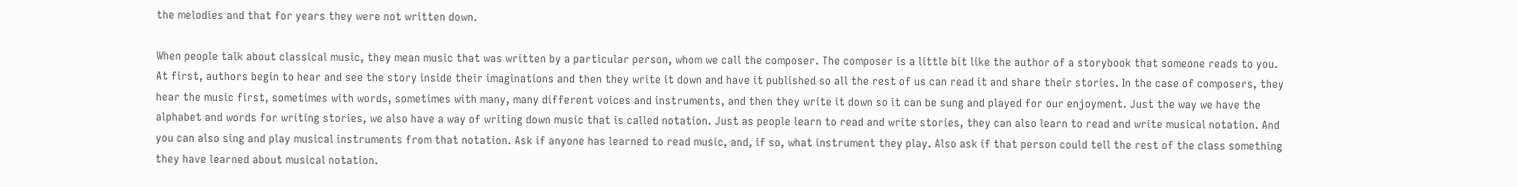the melodies and that for years they were not written down.

When people talk about classical music, they mean music that was written by a particular person, whom we call the composer. The composer is a little bit like the author of a storybook that someone reads to you. At first, authors begin to hear and see the story inside their imaginations and then they write it down and have it published so all the rest of us can read it and share their stories. In the case of composers, they hear the music first, sometimes with words, sometimes with many, many different voices and instruments, and then they write it down so it can be sung and played for our enjoyment. Just the way we have the alphabet and words for writing stories, we also have a way of writing down music that is called notation. Just as people learn to read and write stories, they can also learn to read and write musical notation. And you can also sing and play musical instruments from that notation. Ask if anyone has learned to read music, and, if so, what instrument they play. Also ask if that person could tell the rest of the class something they have learned about musical notation.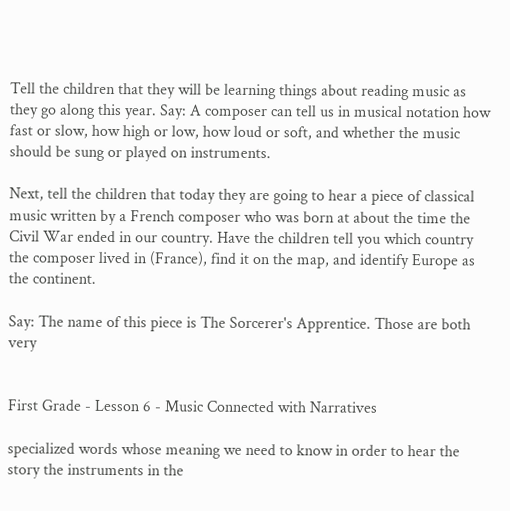Tell the children that they will be learning things about reading music as they go along this year. Say: A composer can tell us in musical notation how fast or slow, how high or low, how loud or soft, and whether the music should be sung or played on instruments.

Next, tell the children that today they are going to hear a piece of classical music written by a French composer who was born at about the time the Civil War ended in our country. Have the children tell you which country the composer lived in (France), find it on the map, and identify Europe as the continent.

Say: The name of this piece is The Sorcerer's Apprentice. Those are both very


First Grade - Lesson 6 - Music Connected with Narratives

specialized words whose meaning we need to know in order to hear the story the instruments in the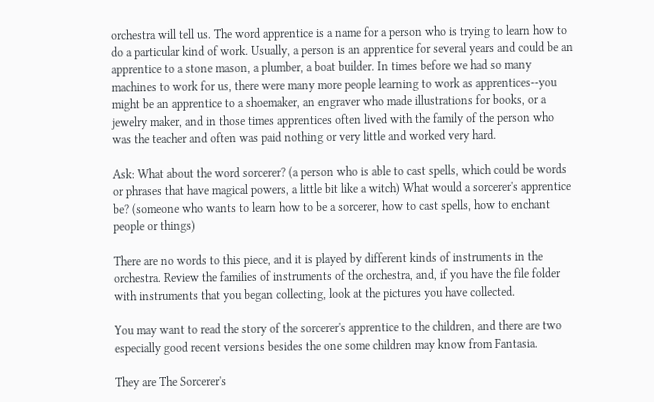orchestra will tell us. The word apprentice is a name for a person who is trying to learn how to do a particular kind of work. Usually, a person is an apprentice for several years and could be an apprentice to a stone mason, a plumber, a boat builder. In times before we had so many machines to work for us, there were many more people learning to work as apprentices--you might be an apprentice to a shoemaker, an engraver who made illustrations for books, or a jewelry maker, and in those times apprentices often lived with the family of the person who was the teacher and often was paid nothing or very little and worked very hard.

Ask: What about the word sorcerer? (a person who is able to cast spells, which could be words or phrases that have magical powers, a little bit like a witch) What would a sorcerer's apprentice be? (someone who wants to learn how to be a sorcerer, how to cast spells, how to enchant people or things)

There are no words to this piece, and it is played by different kinds of instruments in the orchestra. Review the families of instruments of the orchestra, and, if you have the file folder with instruments that you began collecting, look at the pictures you have collected.

You may want to read the story of the sorcerer's apprentice to the children, and there are two especially good recent versions besides the one some children may know from Fantasia.

They are The Sorcerer's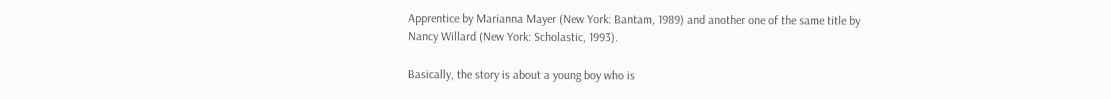Apprentice by Marianna Mayer (New York: Bantam, 1989) and another one of the same title by Nancy Willard (New York: Scholastic, 1993).

Basically, the story is about a young boy who is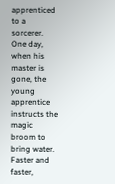apprenticed to a sorcerer. One day, when his master is gone, the young apprentice instructs the magic broom to bring water. Faster and faster,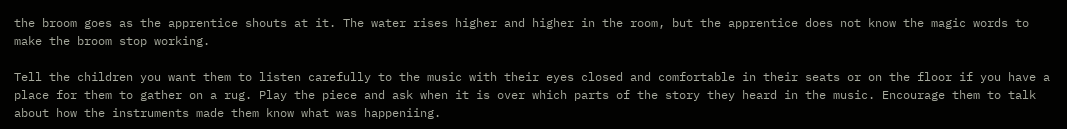the broom goes as the apprentice shouts at it. The water rises higher and higher in the room, but the apprentice does not know the magic words to make the broom stop working.

Tell the children you want them to listen carefully to the music with their eyes closed and comfortable in their seats or on the floor if you have a place for them to gather on a rug. Play the piece and ask when it is over which parts of the story they heard in the music. Encourage them to talk about how the instruments made them know what was happeniing.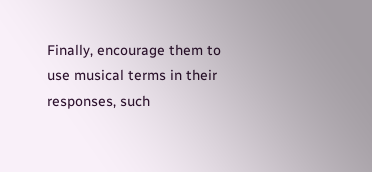Finally, encourage them to use musical terms in their responses, such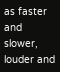as faster and slower, louder and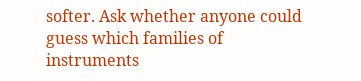softer. Ask whether anyone could guess which families of instruments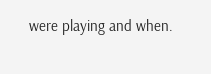were playing and when.